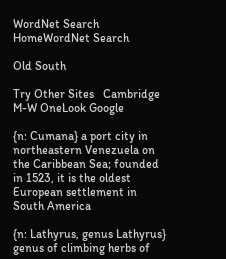WordNet Search HomeWordNet Search

Old South

Try Other Sites   Cambridge M-W OneLook Google

{n: Cumana} a port city in northeastern Venezuela on the Caribbean Sea; founded in 1523, it is the oldest European settlement in South America

{n: Lathyrus, genus Lathyrus} genus of climbing herbs of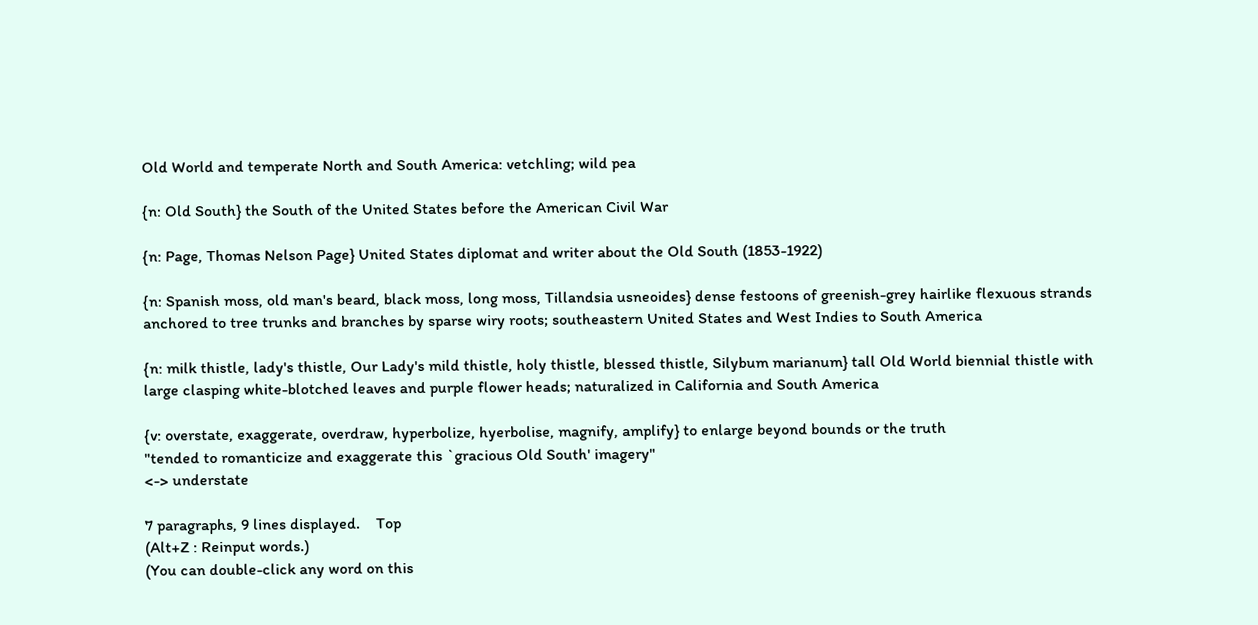Old World and temperate North and South America: vetchling; wild pea

{n: Old South} the South of the United States before the American Civil War

{n: Page, Thomas Nelson Page} United States diplomat and writer about the Old South (1853-1922)

{n: Spanish moss, old man's beard, black moss, long moss, Tillandsia usneoides} dense festoons of greenish-grey hairlike flexuous strands anchored to tree trunks and branches by sparse wiry roots; southeastern United States and West Indies to South America

{n: milk thistle, lady's thistle, Our Lady's mild thistle, holy thistle, blessed thistle, Silybum marianum} tall Old World biennial thistle with large clasping white-blotched leaves and purple flower heads; naturalized in California and South America

{v: overstate, exaggerate, overdraw, hyperbolize, hyerbolise, magnify, amplify} to enlarge beyond bounds or the truth
"tended to romanticize and exaggerate this `gracious Old South' imagery"
<-> understate

7 paragraphs, 9 lines displayed.    Top
(Alt+Z : Reinput words.)
(You can double-click any word on this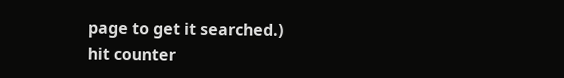page to get it searched.)
hit counter